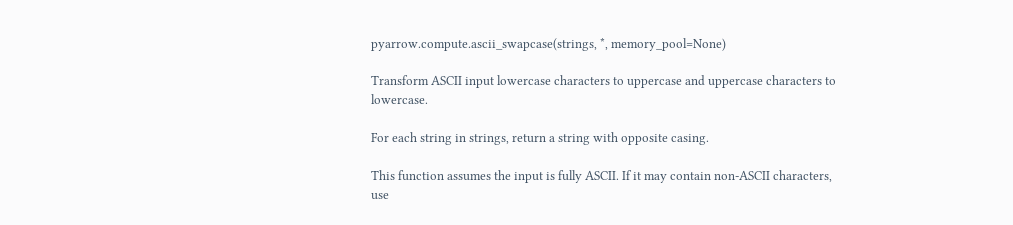pyarrow.compute.ascii_swapcase(strings, *, memory_pool=None)

Transform ASCII input lowercase characters to uppercase and uppercase characters to lowercase.

For each string in strings, return a string with opposite casing.

This function assumes the input is fully ASCII. If it may contain non-ASCII characters, use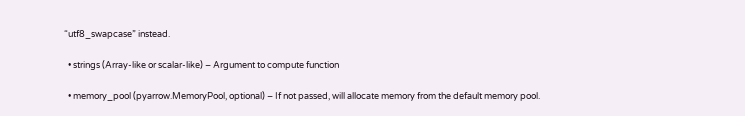“utf8_swapcase” instead.

  • strings (Array-like or scalar-like) – Argument to compute function

  • memory_pool (pyarrow.MemoryPool, optional) – If not passed, will allocate memory from the default memory pool.